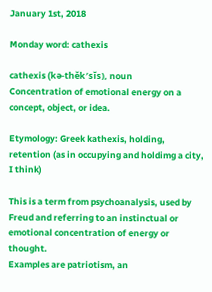January 1st, 2018

Monday word: cathexis

cathexis (kə-thĕk′sĭs), noun
Concentration of emotional energy on a concept, object, or idea.

Etymology: Greek kathexis, holding, retention (as in occupying and holdimg a city, I think)

This is a term from psychoanalysis, used by Freud and referring to an instinctual or emotional concentration of energy or thought.
Examples are patriotism, an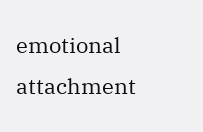emotional attachment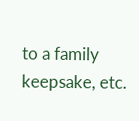to a family keepsake, etc.